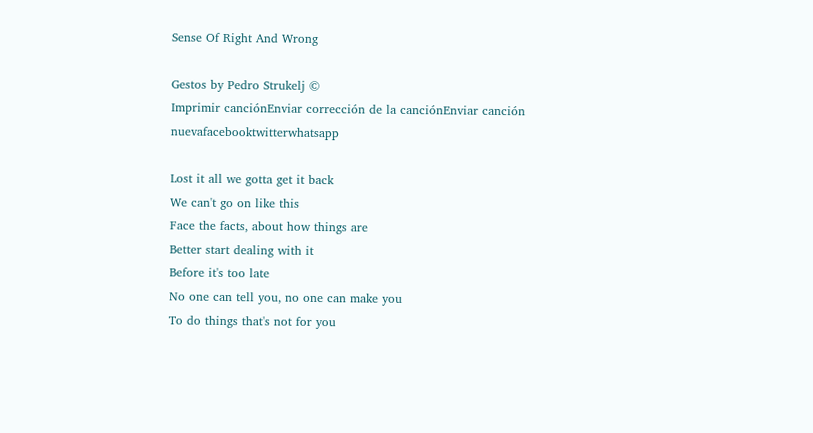Sense Of Right And Wrong

Gestos by Pedro Strukelj ©
Imprimir canciónEnviar corrección de la canciónEnviar canción nuevafacebooktwitterwhatsapp

Lost it all we gotta get it back
We can't go on like this
Face the facts, about how things are
Better start dealing with it
Before it's too late
No one can tell you, no one can make you
To do things that's not for you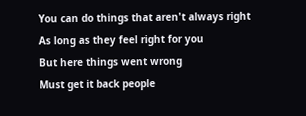You can do things that aren't always right
As long as they feel right for you
But here things went wrong
Must get it back people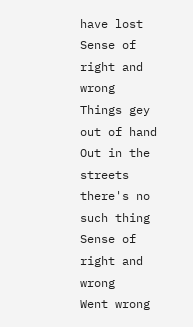have lost
Sense of right and wrong
Things gey out of hand
Out in the streets there's no such thing
Sense of right and wrong
Went wrong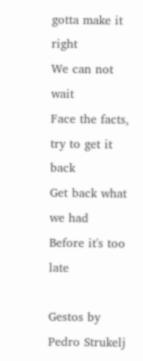gotta make it right
We can not wait
Face the facts, try to get it back
Get back what we had
Before it's too late

Gestos by Pedro Strukelj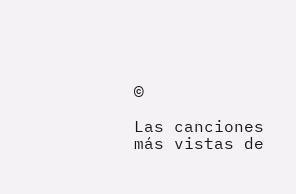©

Las canciones más vistas de